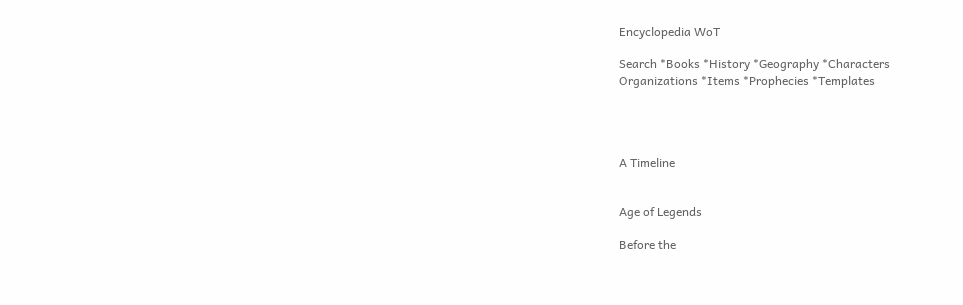Encyclopedia WoT

Search *Books *History *Geography *Characters
Organizations *Items *Prophecies *Templates




A Timeline


Age of Legends

Before the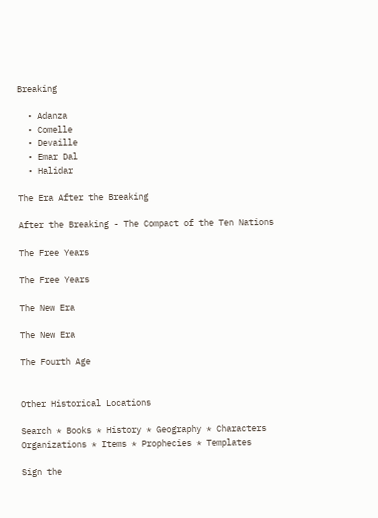Breaking

  • Adanza
  • Comelle
  • Devaille
  • Emar Dal
  • Halidar

The Era After the Breaking

After the Breaking - The Compact of the Ten Nations

The Free Years

The Free Years

The New Era

The New Era

The Fourth Age


Other Historical Locations

Search * Books * History * Geography * Characters
Organizations * Items * Prophecies * Templates

Sign the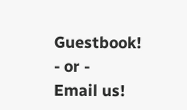Guestbook!
- or -
Email us!